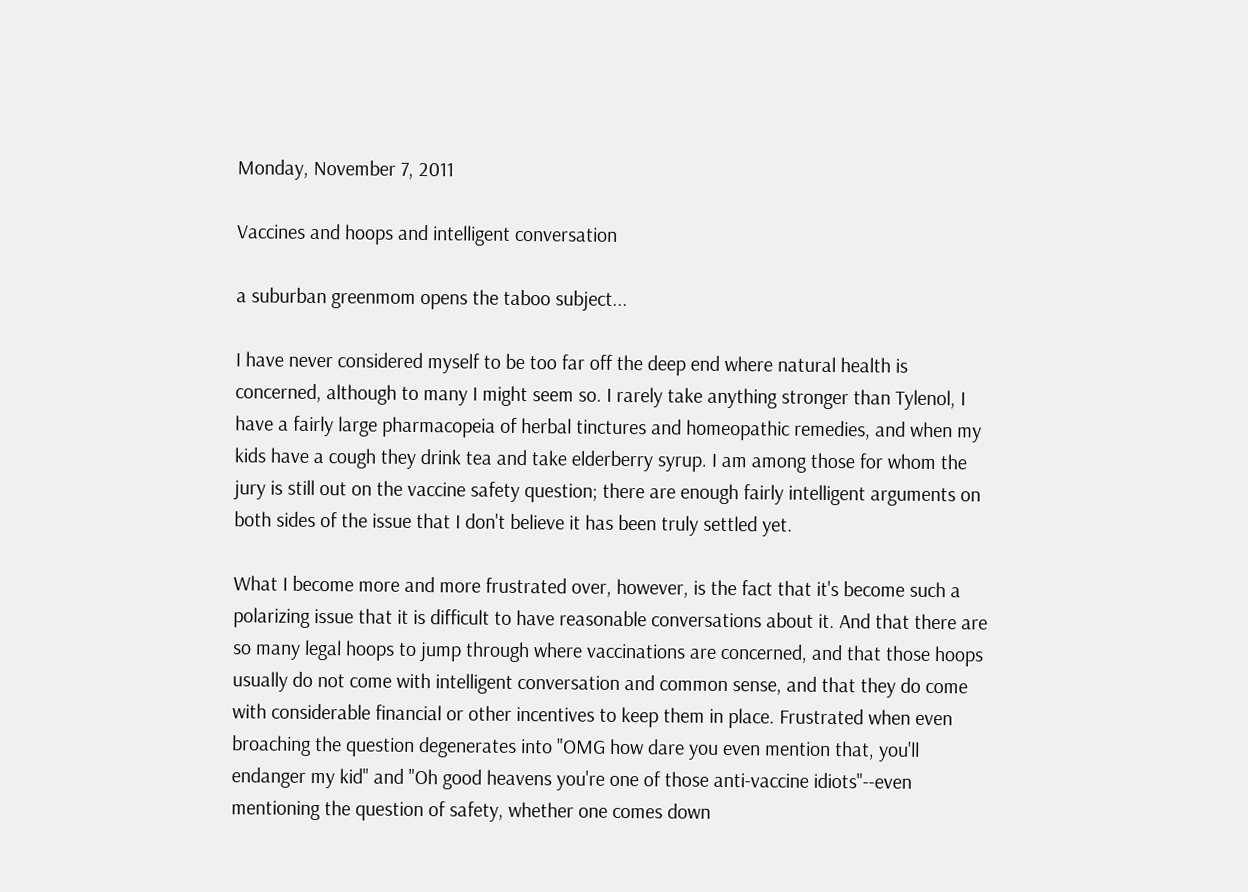Monday, November 7, 2011

Vaccines and hoops and intelligent conversation

a suburban greenmom opens the taboo subject...

I have never considered myself to be too far off the deep end where natural health is concerned, although to many I might seem so. I rarely take anything stronger than Tylenol, I have a fairly large pharmacopeia of herbal tinctures and homeopathic remedies, and when my kids have a cough they drink tea and take elderberry syrup. I am among those for whom the jury is still out on the vaccine safety question; there are enough fairly intelligent arguments on both sides of the issue that I don't believe it has been truly settled yet.

What I become more and more frustrated over, however, is the fact that it's become such a polarizing issue that it is difficult to have reasonable conversations about it. And that there are so many legal hoops to jump through where vaccinations are concerned, and that those hoops usually do not come with intelligent conversation and common sense, and that they do come with considerable financial or other incentives to keep them in place. Frustrated when even broaching the question degenerates into "OMG how dare you even mention that, you'll endanger my kid" and "Oh good heavens you're one of those anti-vaccine idiots"--even mentioning the question of safety, whether one comes down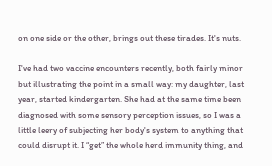on one side or the other, brings out these tirades. It's nuts.

I've had two vaccine encounters recently, both fairly minor but illustrating the point in a small way: my daughter, last year, started kindergarten. She had at the same time been diagnosed with some sensory perception issues, so I was a little leery of subjecting her body's system to anything that could disrupt it. I “get” the whole herd immunity thing, and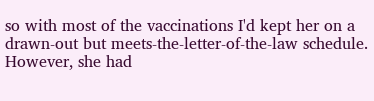so with most of the vaccinations I'd kept her on a drawn-out but meets-the-letter-of-the-law schedule. However, she had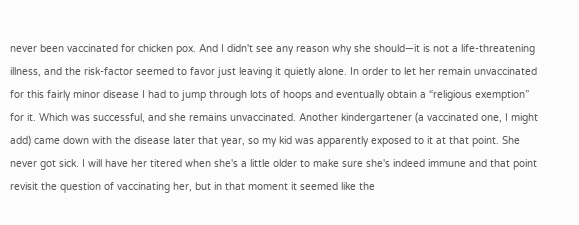never been vaccinated for chicken pox. And I didn't see any reason why she should—it is not a life-threatening illness, and the risk-factor seemed to favor just leaving it quietly alone. In order to let her remain unvaccinated for this fairly minor disease I had to jump through lots of hoops and eventually obtain a “religious exemption” for it. Which was successful, and she remains unvaccinated. Another kindergartener (a vaccinated one, I might add) came down with the disease later that year, so my kid was apparently exposed to it at that point. She never got sick. I will have her titered when she's a little older to make sure she's indeed immune and that point revisit the question of vaccinating her, but in that moment it seemed like the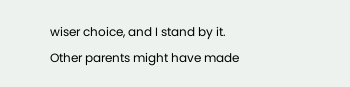wiser choice, and I stand by it. Other parents might have made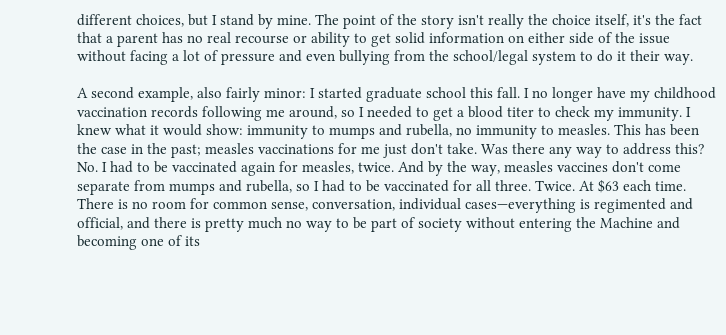different choices, but I stand by mine. The point of the story isn't really the choice itself, it's the fact that a parent has no real recourse or ability to get solid information on either side of the issue without facing a lot of pressure and even bullying from the school/legal system to do it their way.

A second example, also fairly minor: I started graduate school this fall. I no longer have my childhood vaccination records following me around, so I needed to get a blood titer to check my immunity. I knew what it would show: immunity to mumps and rubella, no immunity to measles. This has been the case in the past; measles vaccinations for me just don't take. Was there any way to address this? No. I had to be vaccinated again for measles, twice. And by the way, measles vaccines don't come separate from mumps and rubella, so I had to be vaccinated for all three. Twice. At $63 each time. There is no room for common sense, conversation, individual cases—everything is regimented and official, and there is pretty much no way to be part of society without entering the Machine and becoming one of its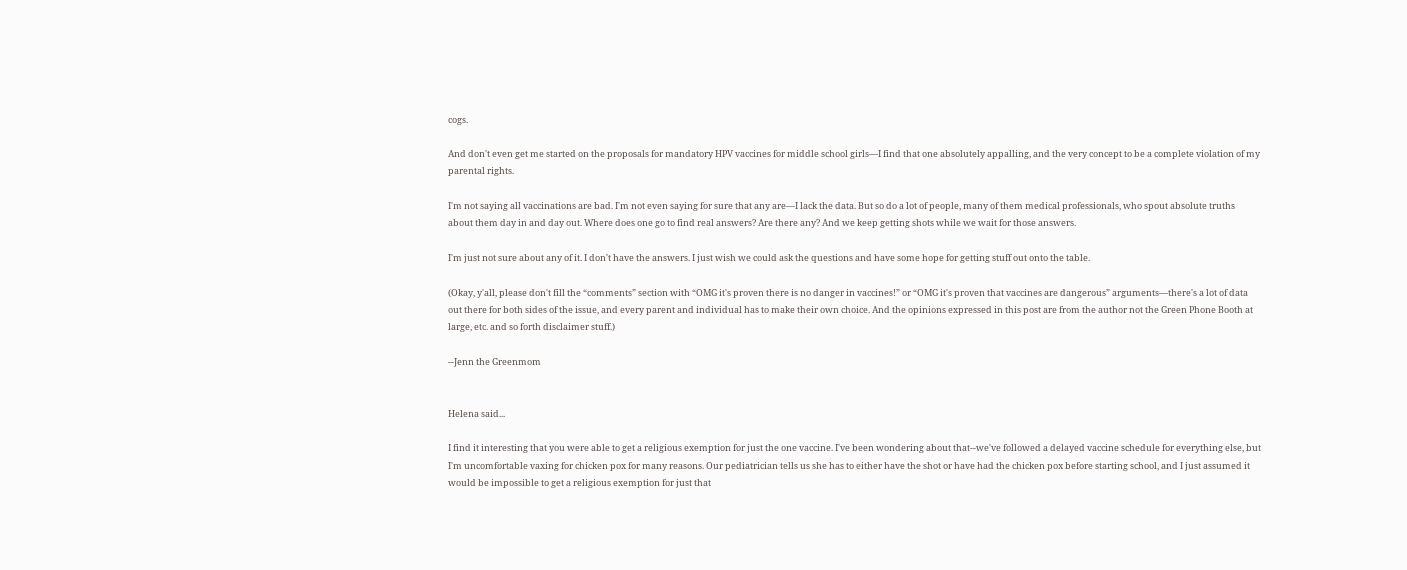cogs.

And don't even get me started on the proposals for mandatory HPV vaccines for middle school girls—I find that one absolutely appalling, and the very concept to be a complete violation of my parental rights.

I'm not saying all vaccinations are bad. I'm not even saying for sure that any are—I lack the data. But so do a lot of people, many of them medical professionals, who spout absolute truths about them day in and day out. Where does one go to find real answers? Are there any? And we keep getting shots while we wait for those answers.

I'm just not sure about any of it. I don't have the answers. I just wish we could ask the questions and have some hope for getting stuff out onto the table.

(Okay, y'all, please don't fill the “comments” section with “OMG it's proven there is no danger in vaccines!” or “OMG it's proven that vaccines are dangerous” arguments—there's a lot of data out there for both sides of the issue, and every parent and individual has to make their own choice. And the opinions expressed in this post are from the author not the Green Phone Booth at large, etc. and so forth disclaimer stuff.)

--Jenn the Greenmom


Helena said...

I find it interesting that you were able to get a religious exemption for just the one vaccine. I've been wondering about that--we've followed a delayed vaccine schedule for everything else, but I'm uncomfortable vaxing for chicken pox for many reasons. Our pediatrician tells us she has to either have the shot or have had the chicken pox before starting school, and I just assumed it would be impossible to get a religious exemption for just that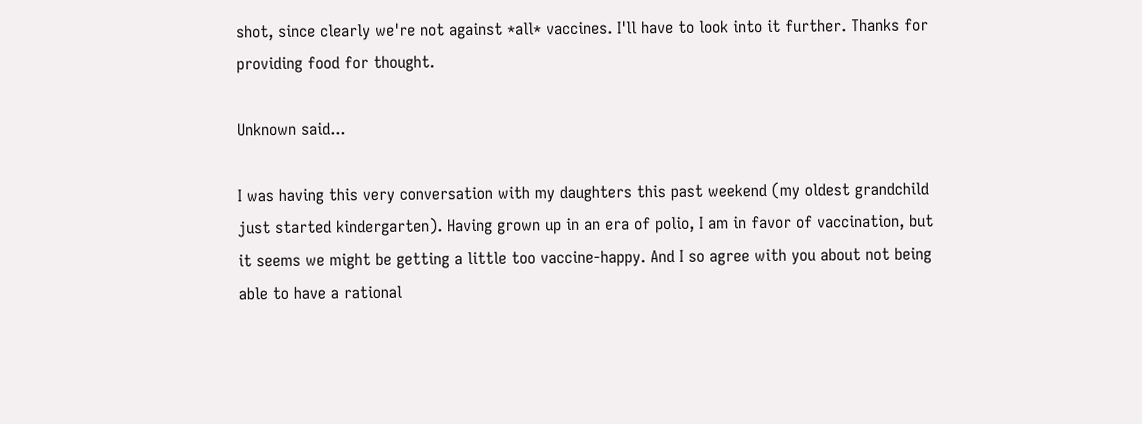shot, since clearly we're not against *all* vaccines. I'll have to look into it further. Thanks for providing food for thought.

Unknown said...

I was having this very conversation with my daughters this past weekend (my oldest grandchild just started kindergarten). Having grown up in an era of polio, I am in favor of vaccination, but it seems we might be getting a little too vaccine-happy. And I so agree with you about not being able to have a rational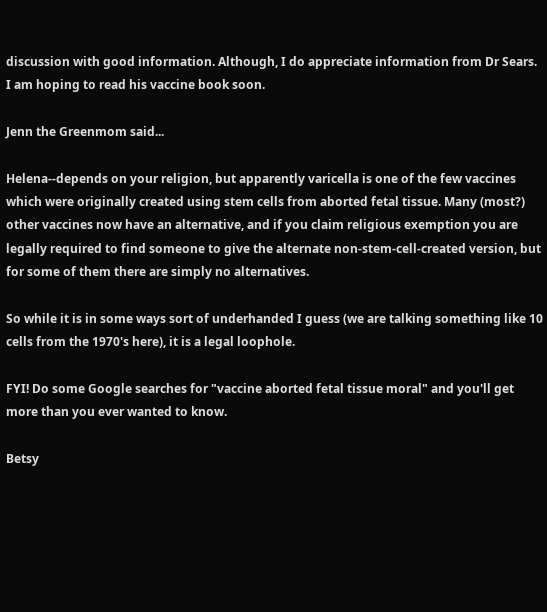discussion with good information. Although, I do appreciate information from Dr Sears. I am hoping to read his vaccine book soon.

Jenn the Greenmom said...

Helena--depends on your religion, but apparently varicella is one of the few vaccines which were originally created using stem cells from aborted fetal tissue. Many (most?) other vaccines now have an alternative, and if you claim religious exemption you are legally required to find someone to give the alternate non-stem-cell-created version, but for some of them there are simply no alternatives.

So while it is in some ways sort of underhanded I guess (we are talking something like 10 cells from the 1970's here), it is a legal loophole.

FYI! Do some Google searches for "vaccine aborted fetal tissue moral" and you'll get more than you ever wanted to know.

Betsy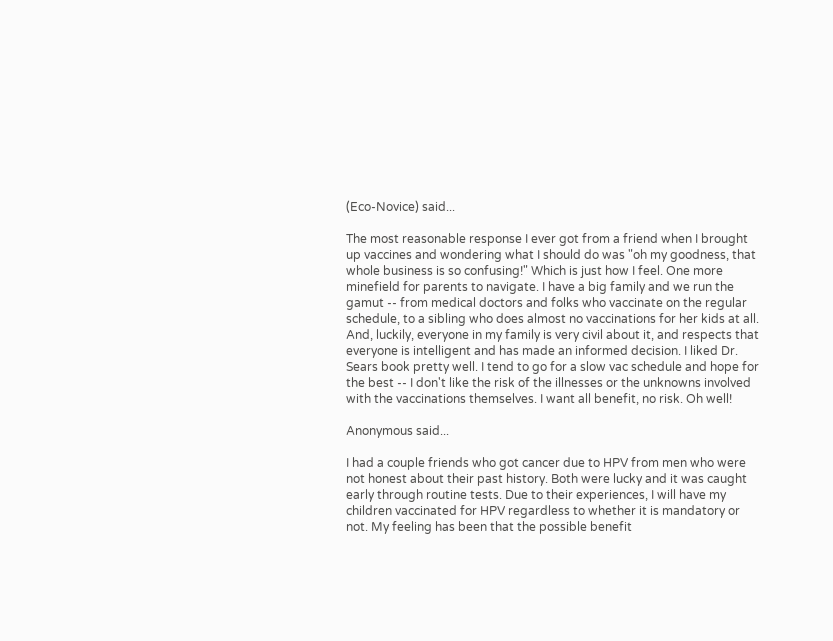(Eco-Novice) said...

The most reasonable response I ever got from a friend when I brought up vaccines and wondering what I should do was "oh my goodness, that whole business is so confusing!" Which is just how I feel. One more minefield for parents to navigate. I have a big family and we run the gamut -- from medical doctors and folks who vaccinate on the regular schedule, to a sibling who does almost no vaccinations for her kids at all. And, luckily, everyone in my family is very civil about it, and respects that everyone is intelligent and has made an informed decision. I liked Dr. Sears book pretty well. I tend to go for a slow vac schedule and hope for the best -- I don't like the risk of the illnesses or the unknowns involved with the vaccinations themselves. I want all benefit, no risk. Oh well!

Anonymous said...

I had a couple friends who got cancer due to HPV from men who were not honest about their past history. Both were lucky and it was caught early through routine tests. Due to their experiences, I will have my children vaccinated for HPV regardless to whether it is mandatory or not. My feeling has been that the possible benefit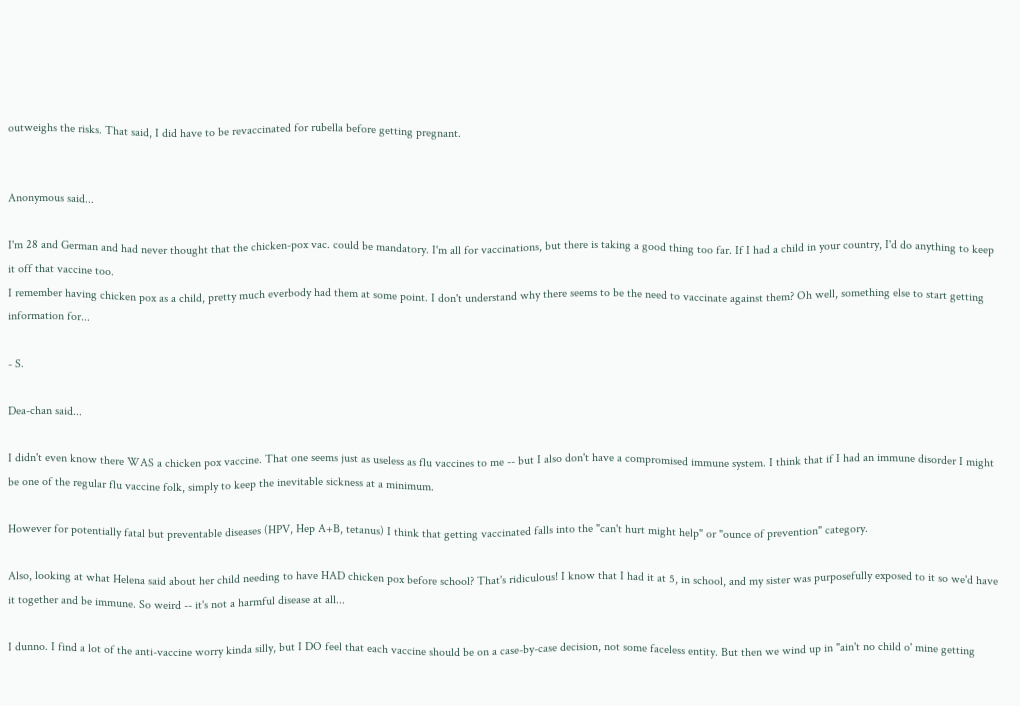outweighs the risks. That said, I did have to be revaccinated for rubella before getting pregnant.


Anonymous said...

I'm 28 and German and had never thought that the chicken-pox vac. could be mandatory. I'm all for vaccinations, but there is taking a good thing too far. If I had a child in your country, I'd do anything to keep it off that vaccine too.
I remember having chicken pox as a child, pretty much everbody had them at some point. I don't understand why there seems to be the need to vaccinate against them? Oh well, something else to start getting information for...

- S.

Dea-chan said...

I didn't even know there WAS a chicken pox vaccine. That one seems just as useless as flu vaccines to me -- but I also don't have a compromised immune system. I think that if I had an immune disorder I might be one of the regular flu vaccine folk, simply to keep the inevitable sickness at a minimum.

However for potentially fatal but preventable diseases (HPV, Hep A+B, tetanus) I think that getting vaccinated falls into the "can't hurt might help" or "ounce of prevention" category.

Also, looking at what Helena said about her child needing to have HAD chicken pox before school? That's ridiculous! I know that I had it at 5, in school, and my sister was purposefully exposed to it so we'd have it together and be immune. So weird -- it's not a harmful disease at all...

I dunno. I find a lot of the anti-vaccine worry kinda silly, but I DO feel that each vaccine should be on a case-by-case decision, not some faceless entity. But then we wind up in "ain't no child o' mine getting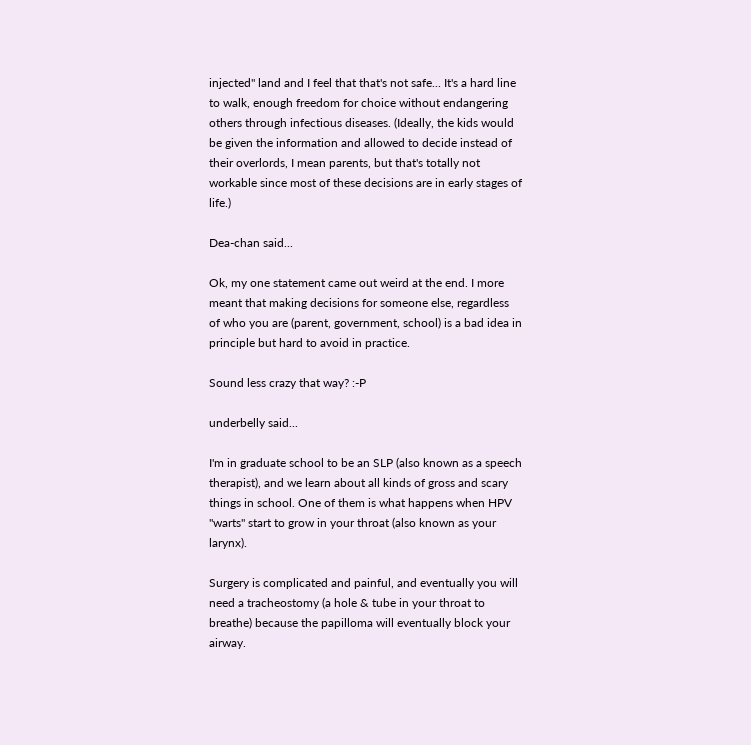injected" land and I feel that that's not safe... It's a hard line to walk, enough freedom for choice without endangering others through infectious diseases. (Ideally, the kids would be given the information and allowed to decide instead of their overlords, I mean parents, but that's totally not workable since most of these decisions are in early stages of life.)

Dea-chan said...

Ok, my one statement came out weird at the end. I more meant that making decisions for someone else, regardless of who you are (parent, government, school) is a bad idea in principle but hard to avoid in practice.

Sound less crazy that way? :-P

underbelly said...

I'm in graduate school to be an SLP (also known as a speech therapist), and we learn about all kinds of gross and scary things in school. One of them is what happens when HPV "warts" start to grow in your throat (also known as your larynx).

Surgery is complicated and painful, and eventually you will need a tracheostomy (a hole & tube in your throat to breathe) because the papilloma will eventually block your airway.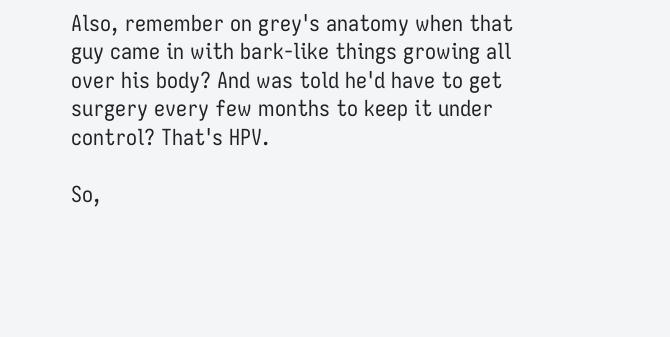Also, remember on grey's anatomy when that guy came in with bark-like things growing all over his body? And was told he'd have to get surgery every few months to keep it under control? That's HPV.

So,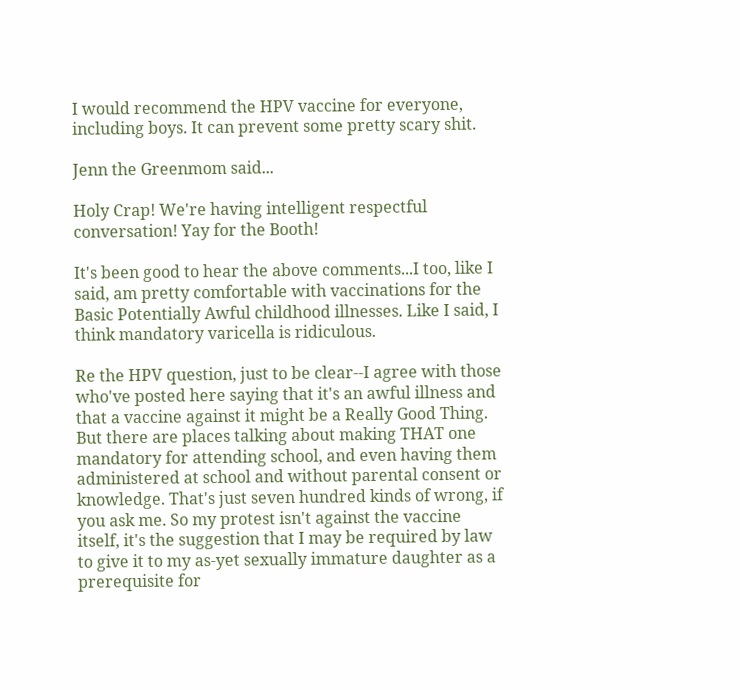I would recommend the HPV vaccine for everyone, including boys. It can prevent some pretty scary shit.

Jenn the Greenmom said...

Holy Crap! We're having intelligent respectful conversation! Yay for the Booth!

It's been good to hear the above comments...I too, like I said, am pretty comfortable with vaccinations for the Basic Potentially Awful childhood illnesses. Like I said, I think mandatory varicella is ridiculous.

Re the HPV question, just to be clear--I agree with those who've posted here saying that it's an awful illness and that a vaccine against it might be a Really Good Thing. But there are places talking about making THAT one mandatory for attending school, and even having them administered at school and without parental consent or knowledge. That's just seven hundred kinds of wrong, if you ask me. So my protest isn't against the vaccine itself, it's the suggestion that I may be required by law to give it to my as-yet sexually immature daughter as a prerequisite for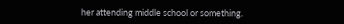her attending middle school or something.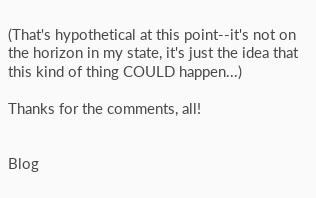(That's hypothetical at this point--it's not on the horizon in my state, it's just the idea that this kind of thing COULD happen...)

Thanks for the comments, all!


Blog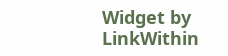Widget by LinkWithin